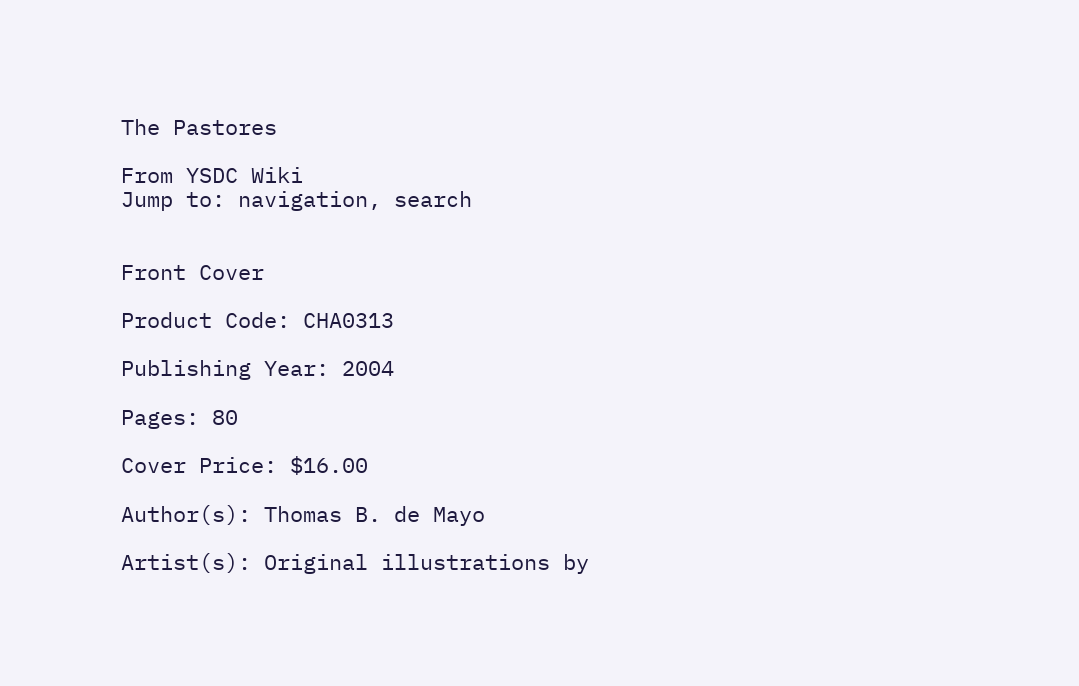The Pastores

From YSDC Wiki
Jump to: navigation, search


Front Cover

Product Code: CHA0313

Publishing Year: 2004

Pages: 80

Cover Price: $16.00

Author(s): Thomas B. de Mayo

Artist(s): Original illustrations by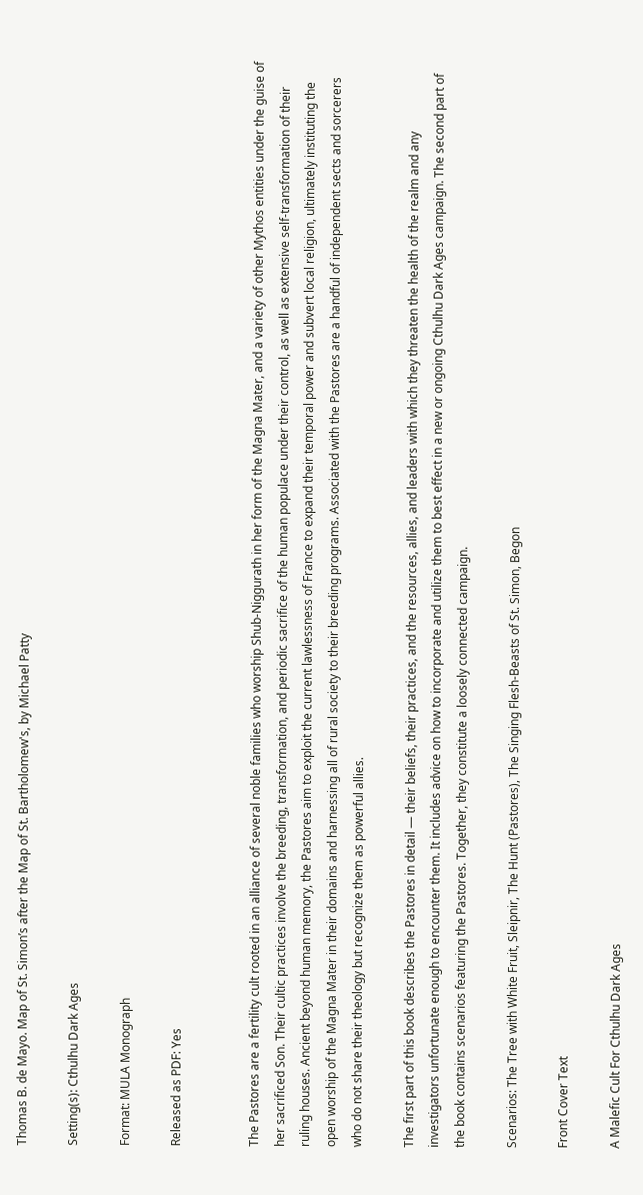Thomas B. de Mayo. Map of St. Simon’s after the Map of St. Bartholomew's, by Michael Patty

Setting(s): Cthulhu Dark Ages

Format: MULA Monograph

Released as PDF: Yes


The Pastores are a fertility cult rooted in an alliance of several noble families who worship Shub-Niggurath in her form of the Magna Mater, and a variety of other Mythos entities under the guise of her sacrificed Son. Their cultic practices involve the breeding, transformation, and periodic sacrifice of the human populace under their control, as well as extensive self-transformation of their ruling houses. Ancient beyond human memory, the Pastores aim to exploit the current lawlessness of France to expand their temporal power and subvert local religion, ultimately instituting the open worship of the Magna Mater in their domains and harnessing all of rural society to their breeding programs. Associated with the Pastores are a handful of independent sects and sorcerers who do not share their theology but recognize them as powerful allies.

The first part of this book describes the Pastores in detail — their beliefs, their practices, and the resources, allies, and leaders with which they threaten the health of the realm and any investigators unfortunate enough to encounter them. It includes advice on how to incorporate and utilize them to best effect in a new or ongoing Cthulhu Dark Ages campaign. The second part of the book contains scenarios featuring the Pastores. Together, they constitute a loosely connected campaign.

Scenarios: The Tree with White Fruit, Sleipnir, The Hunt (Pastores), The Singing Flesh-Beasts of St. Simon, Begon

Front Cover Text

A Malefic Cult For Cthulhu Dark Ages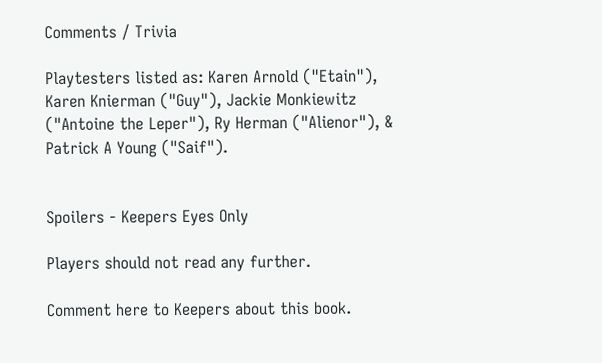Comments / Trivia

Playtesters listed as: Karen Arnold ("Etain"), Karen Knierman ("Guy"), Jackie Monkiewitz ("Antoine the Leper"), Ry Herman ("Alienor"), & Patrick A Young ("Saif").


Spoilers - Keepers Eyes Only

Players should not read any further.

Comment here to Keepers about this book.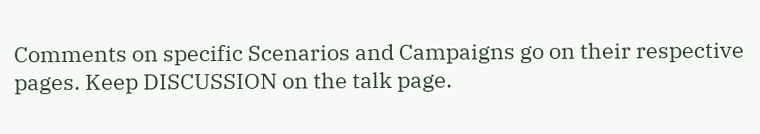Comments on specific Scenarios and Campaigns go on their respective pages. Keep DISCUSSION on the talk page.